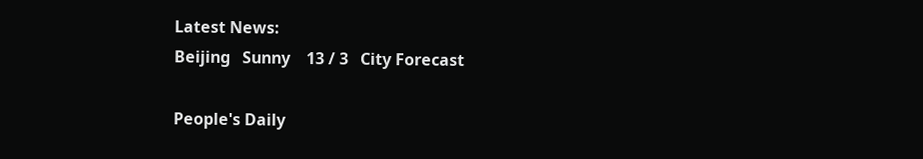Latest News:
Beijing   Sunny    13 / 3   City Forecast

People's Daily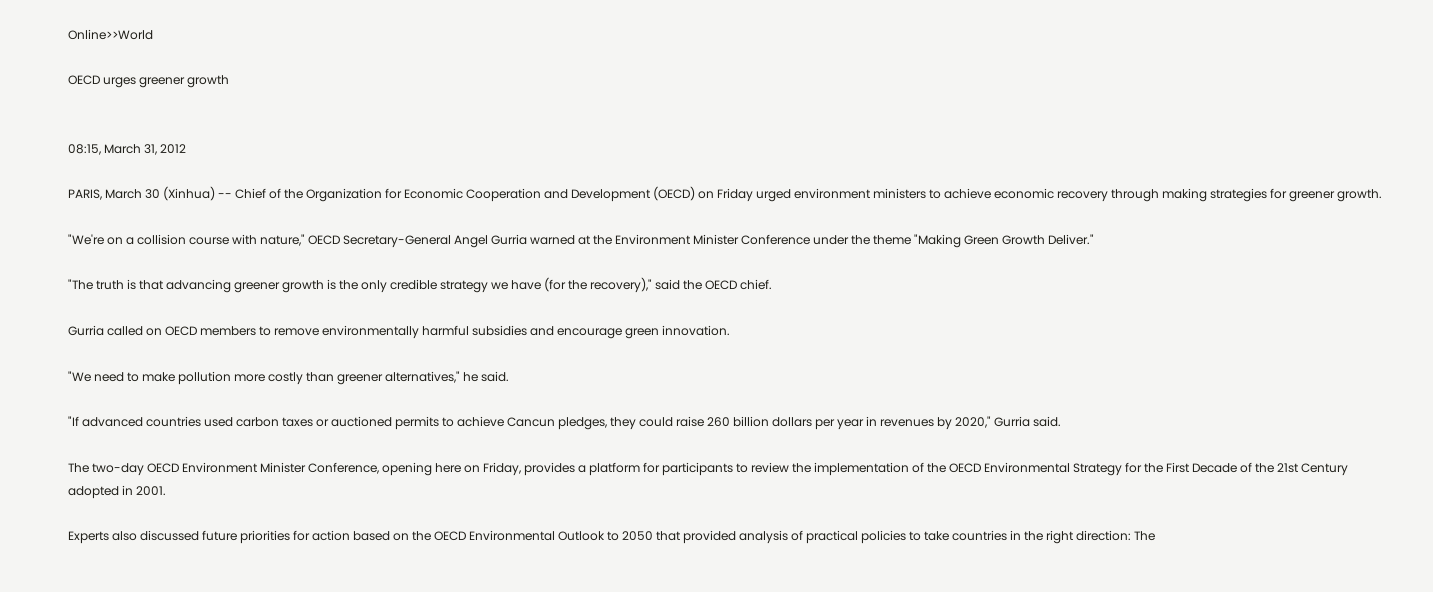Online>>World

OECD urges greener growth


08:15, March 31, 2012

PARIS, March 30 (Xinhua) -- Chief of the Organization for Economic Cooperation and Development (OECD) on Friday urged environment ministers to achieve economic recovery through making strategies for greener growth.

"We're on a collision course with nature," OECD Secretary-General Angel Gurria warned at the Environment Minister Conference under the theme "Making Green Growth Deliver."

"The truth is that advancing greener growth is the only credible strategy we have (for the recovery)," said the OECD chief.

Gurria called on OECD members to remove environmentally harmful subsidies and encourage green innovation.

"We need to make pollution more costly than greener alternatives," he said.

"If advanced countries used carbon taxes or auctioned permits to achieve Cancun pledges, they could raise 260 billion dollars per year in revenues by 2020," Gurria said.

The two-day OECD Environment Minister Conference, opening here on Friday, provides a platform for participants to review the implementation of the OECD Environmental Strategy for the First Decade of the 21st Century adopted in 2001.

Experts also discussed future priorities for action based on the OECD Environmental Outlook to 2050 that provided analysis of practical policies to take countries in the right direction: The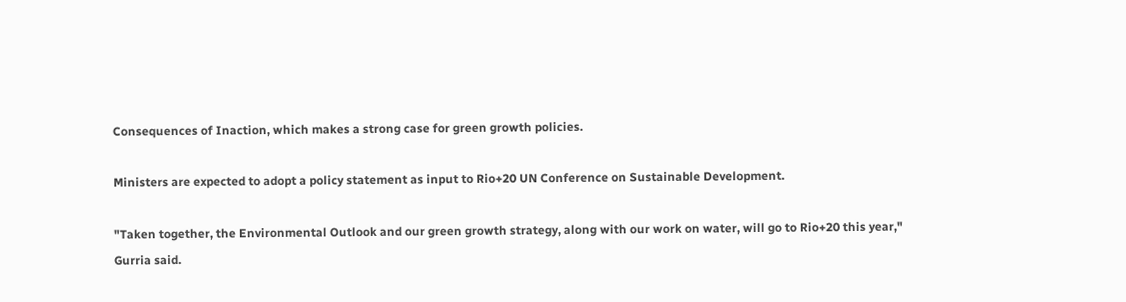Consequences of Inaction, which makes a strong case for green growth policies.

Ministers are expected to adopt a policy statement as input to Rio+20 UN Conference on Sustainable Development.

"Taken together, the Environmental Outlook and our green growth strategy, along with our work on water, will go to Rio+20 this year," Gurria said.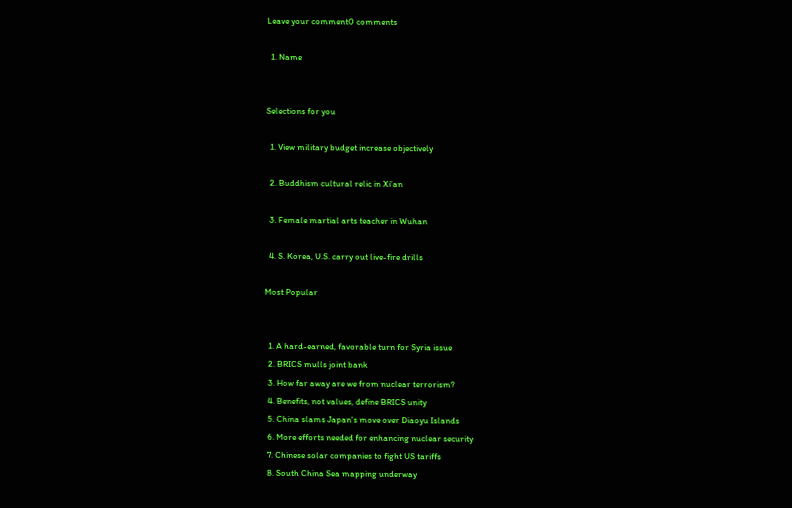Leave your comment0 comments

  1. Name


Selections for you

  1. View military budget increase objectively

  2. Buddhism cultural relic in Xi’an

  3. Female martial arts teacher in Wuhan

  4. S. Korea, U.S. carry out live-fire drills

Most Popular


  1. A hard-earned, favorable turn for Syria issue
  2. BRICS mulls joint bank
  3. How far away are we from nuclear terrorism?
  4. Benefits, not values, define BRICS unity
  5. China slams Japan's move over Diaoyu Islands
  6. More efforts needed for enhancing nuclear security
  7. Chinese solar companies to fight US tariffs
  8. South China Sea mapping underway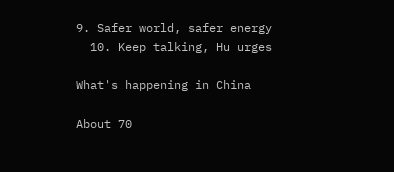9. Safer world, safer energy
  10. Keep talking, Hu urges

What's happening in China

About 70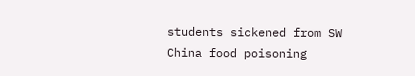students sickened from SW China food poisoning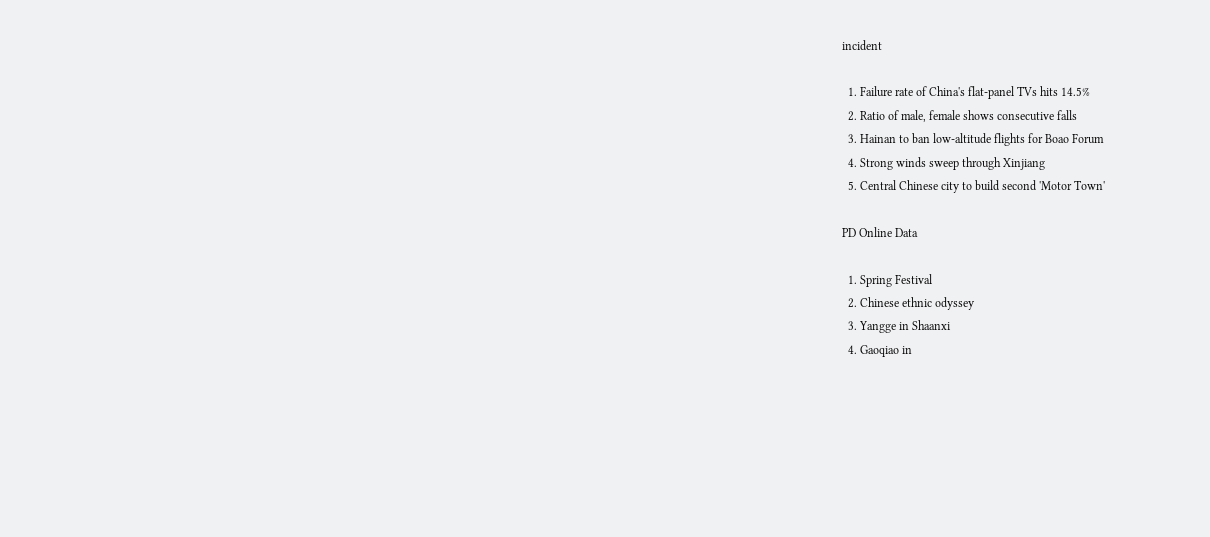incident

  1. Failure rate of China's flat-panel TVs hits 14.5%
  2. Ratio of male, female shows consecutive falls
  3. Hainan to ban low-altitude flights for Boao Forum
  4. Strong winds sweep through Xinjiang
  5. Central Chinese city to build second 'Motor Town'

PD Online Data

  1. Spring Festival
  2. Chinese ethnic odyssey
  3. Yangge in Shaanxi
  4. Gaoqiao in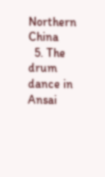Northern China
  5. The drum dance in Ansai